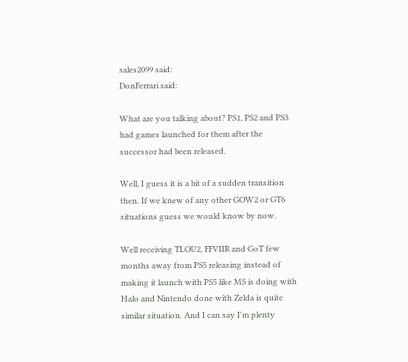sales2099 said:
DonFerrari said:

What are you talking about? PS1, PS2 and PS3 had games launched for them after the successor had been released.

Well, I guess it is a bit of a sudden transition then. If we knew of any other GOW2 or GT6 situations guess we would know by now.

Well receiving TLOU2, FFVIIR and GoT few months away from PS5 releasing instead of making it launch with PS5 like MS is doing with Halo and Nintendo done with Zelda is quite similar situation. And I can say I'm plenty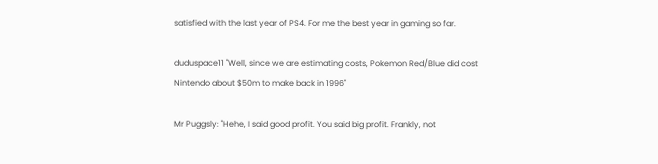satisfied with the last year of PS4. For me the best year in gaming so far.

duduspace11 "Well, since we are estimating costs, Pokemon Red/Blue did cost Nintendo about $50m to make back in 1996"

Mr Puggsly: "Hehe, I said good profit. You said big profit. Frankly, not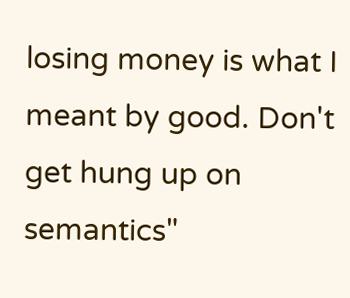losing money is what I meant by good. Don't get hung up on semantics"